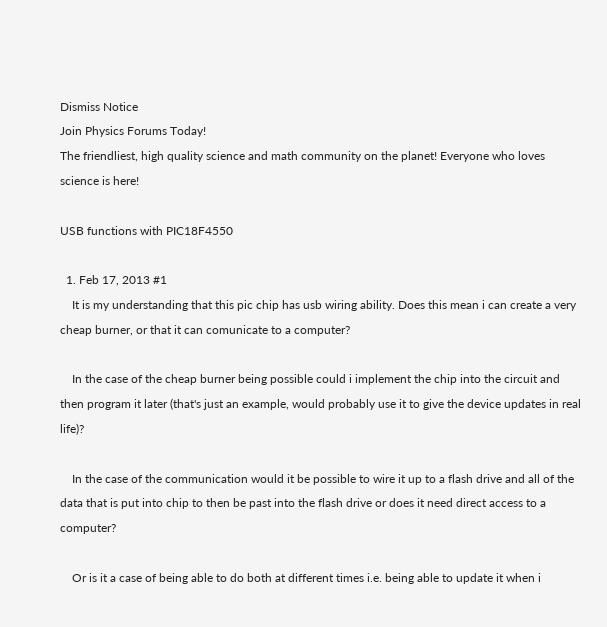Dismiss Notice
Join Physics Forums Today!
The friendliest, high quality science and math community on the planet! Everyone who loves science is here!

USB functions with PIC18F4550

  1. Feb 17, 2013 #1
    It is my understanding that this pic chip has usb wiring ability. Does this mean i can create a very cheap burner, or that it can comunicate to a computer?

    In the case of the cheap burner being possible could i implement the chip into the circuit and then program it later (that's just an example, would probably use it to give the device updates in real life)?

    In the case of the communication would it be possible to wire it up to a flash drive and all of the data that is put into chip to then be past into the flash drive or does it need direct access to a computer?

    Or is it a case of being able to do both at different times i.e. being able to update it when i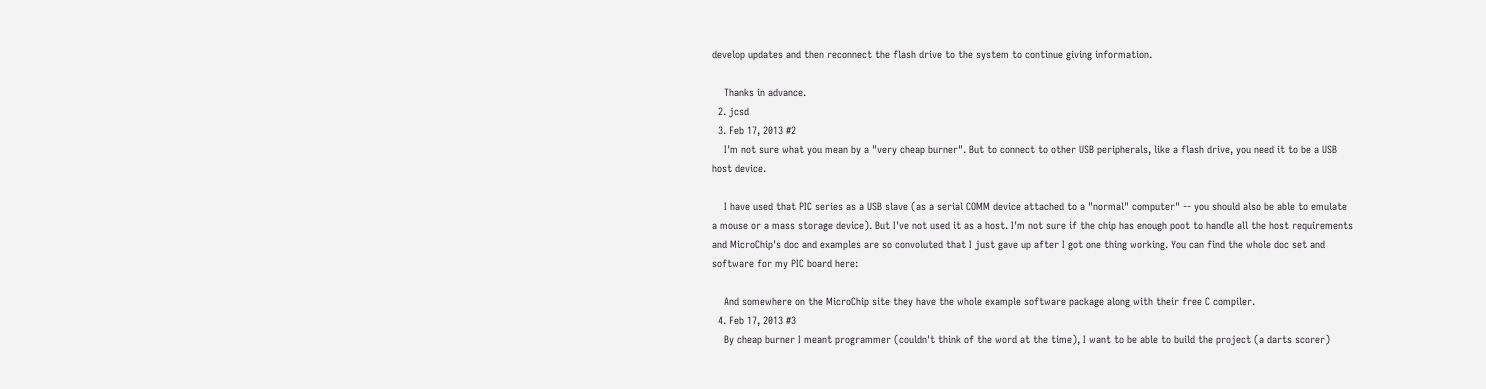develop updates and then reconnect the flash drive to the system to continue giving information.

    Thanks in advance.
  2. jcsd
  3. Feb 17, 2013 #2
    I'm not sure what you mean by a "very cheap burner". But to connect to other USB peripherals, like a flash drive, you need it to be a USB host device.

    I have used that PIC series as a USB slave (as a serial COMM device attached to a "normal" computer" -- you should also be able to emulate a mouse or a mass storage device). But I've not used it as a host. I'm not sure if the chip has enough poot to handle all the host requirements and MicroChip's doc and examples are so convoluted that I just gave up after I got one thing working. You can find the whole doc set and software for my PIC board here:

    And somewhere on the MicroChip site they have the whole example software package along with their free C compiler.
  4. Feb 17, 2013 #3
    By cheap burner I meant programmer (couldn't think of the word at the time), I want to be able to build the project (a darts scorer)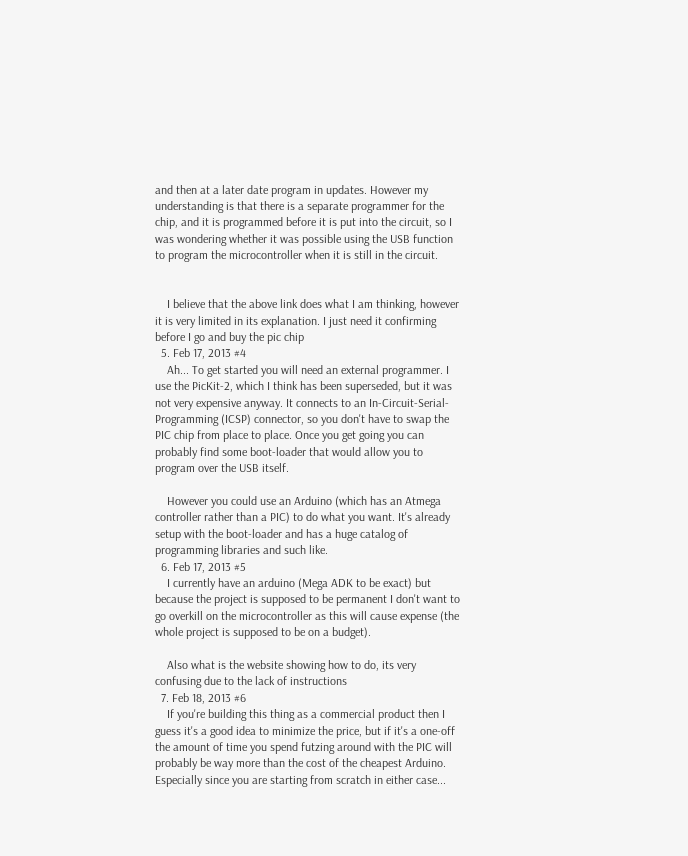and then at a later date program in updates. However my understanding is that there is a separate programmer for the chip, and it is programmed before it is put into the circuit, so I was wondering whether it was possible using the USB function to program the microcontroller when it is still in the circuit.


    I believe that the above link does what I am thinking, however it is very limited in its explanation. I just need it confirming before I go and buy the pic chip
  5. Feb 17, 2013 #4
    Ah... To get started you will need an external programmer. I use the PicKit-2, which I think has been superseded, but it was not very expensive anyway. It connects to an In-Circuit-Serial-Programming (ICSP) connector, so you don't have to swap the PIC chip from place to place. Once you get going you can probably find some boot-loader that would allow you to program over the USB itself.

    However you could use an Arduino (which has an Atmega controller rather than a PIC) to do what you want. It's already setup with the boot-loader and has a huge catalog of programming libraries and such like.
  6. Feb 17, 2013 #5
    I currently have an arduino (Mega ADK to be exact) but because the project is supposed to be permanent I don't want to go overkill on the microcontroller as this will cause expense (the whole project is supposed to be on a budget).

    Also what is the website showing how to do, its very confusing due to the lack of instructions
  7. Feb 18, 2013 #6
    If you're building this thing as a commercial product then I guess it's a good idea to minimize the price, but if it's a one-off the amount of time you spend futzing around with the PIC will probably be way more than the cost of the cheapest Arduino. Especially since you are starting from scratch in either case...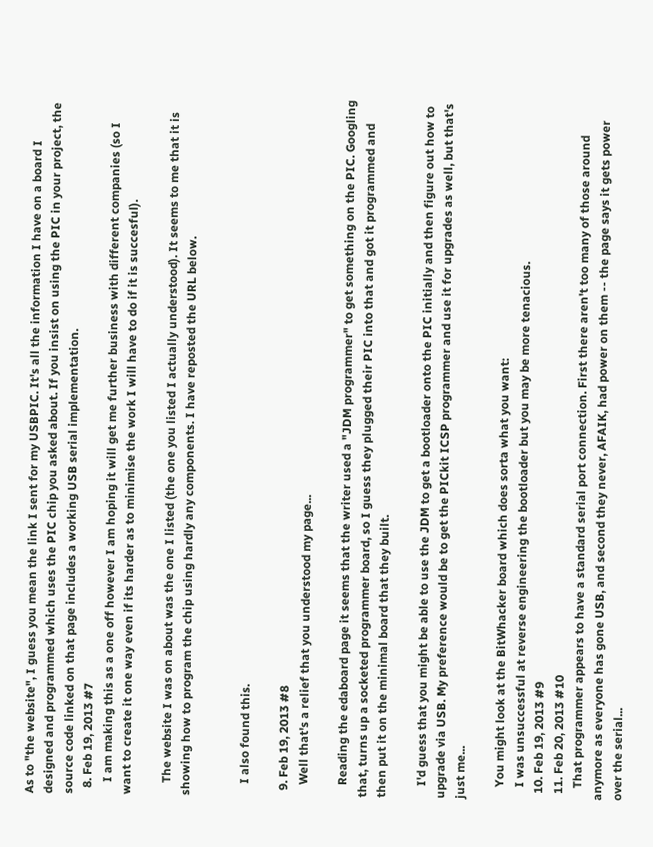As to "the website", I guess you mean the link I sent for my USBPIC. It's all the information I have on a board I designed and programmed which uses the PIC chip you asked about. If you insist on using the PIC in your project, the source code linked on that page includes a working USB serial implementation.
  8. Feb 19, 2013 #7
    I am making this as a one off however I am hoping it will get me further business with different companies (so I want to create it one way even if its harder as to minimise the work I will have to do if it is succesful).

    The website I was on about was the one I listed (the one you listed I actually understood). It seems to me that it is showing how to program the chip using hardly any components. I have reposted the URL below.


    I also found this.

  9. Feb 19, 2013 #8
    Well that's a relief that you understood my page...

    Reading the edaboard page it seems that the writer used a "JDM programmer" to get something on the PIC. Googling that, turns up a socketed programmer board, so I guess they plugged their PIC into that and got it programmed and then put it on the minimal board that they built.

    I'd guess that you might be able to use the JDM to get a bootloader onto the PIC initially and then figure out how to upgrade via USB. My preference would be to get the PICkit ICSP programmer and use it for upgrades as well, but that's just me...

    You might look at the BitWhacker board which does sorta what you want:
    I was unsuccessful at reverse engineering the bootloader but you may be more tenacious.
  10. Feb 19, 2013 #9
  11. Feb 20, 2013 #10
    That programmer appears to have a standard serial port connection. First there aren't too many of those around anymore as everyone has gone USB, and second they never, AFAIK, had power on them -- the page says it gets power over the serial...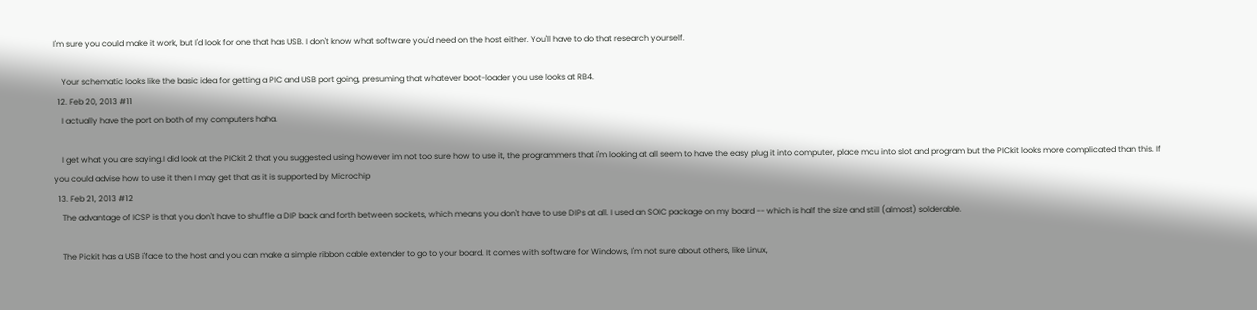I'm sure you could make it work, but I'd look for one that has USB. I don't know what software you'd need on the host either. You'll have to do that research yourself.

    Your schematic looks like the basic idea for getting a PIC and USB port going, presuming that whatever boot-loader you use looks at RB4.
  12. Feb 20, 2013 #11
    I actually have the port on both of my computers haha.

    I get what you are saying.I did look at the PICkit 2 that you suggested using however im not too sure how to use it, the programmers that i'm looking at all seem to have the easy plug it into computer, place mcu into slot and program but the PICkit looks more complicated than this. If you could advise how to use it then I may get that as it is supported by Microchip
  13. Feb 21, 2013 #12
    The advantage of ICSP is that you don't have to shuffle a DIP back and forth between sockets, which means you don't have to use DIPs at all. I used an SOIC package on my board -- which is half the size and still (almost) solderable.

    The Pickit has a USB i'face to the host and you can make a simple ribbon cable extender to go to your board. It comes with software for Windows, I'm not sure about others, like Linux,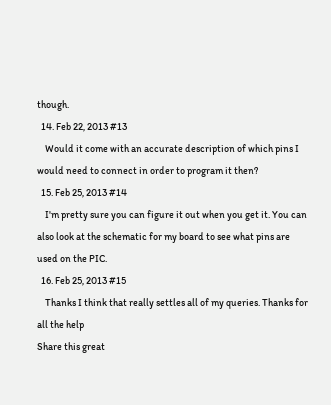though.
  14. Feb 22, 2013 #13
    Would it come with an accurate description of which pins I would need to connect in order to program it then?
  15. Feb 25, 2013 #14
    I'm pretty sure you can figure it out when you get it. You can also look at the schematic for my board to see what pins are used on the PIC.
  16. Feb 25, 2013 #15
    Thanks I think that really settles all of my queries. Thanks for all the help
Share this great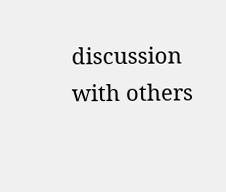discussion with others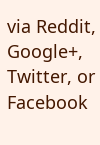via Reddit, Google+, Twitter, or Facebook